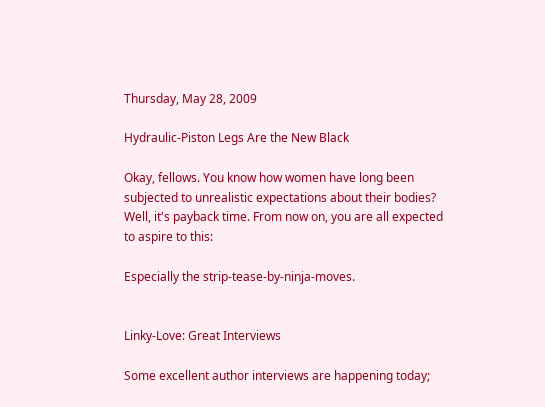Thursday, May 28, 2009

Hydraulic-Piston Legs Are the New Black

Okay, fellows. You know how women have long been subjected to unrealistic expectations about their bodies? Well, it's payback time. From now on, you are all expected to aspire to this:

Especially the strip-tease-by-ninja-moves.


Linky-Love: Great Interviews

Some excellent author interviews are happening today;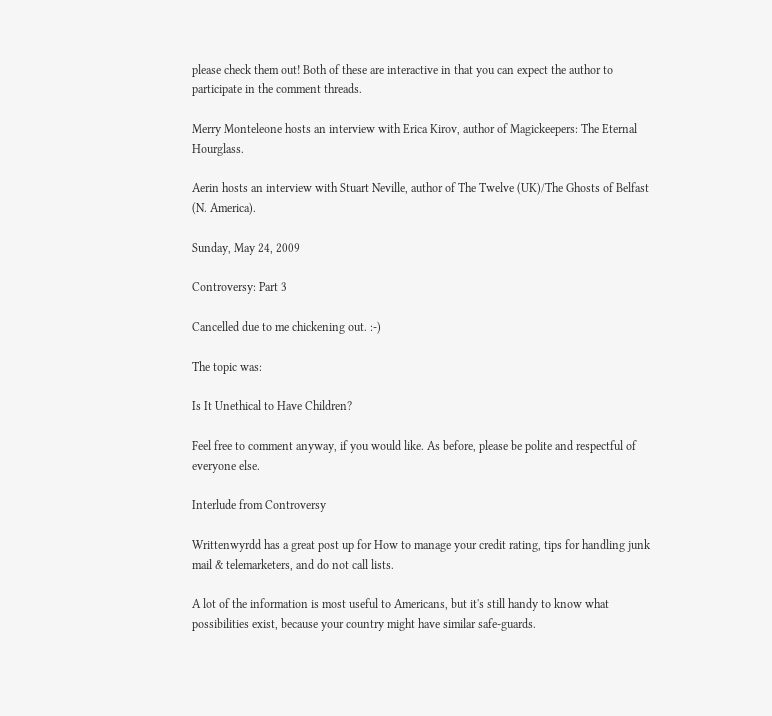please check them out! Both of these are interactive in that you can expect the author to participate in the comment threads.

Merry Monteleone hosts an interview with Erica Kirov, author of Magickeepers: The Eternal Hourglass.

Aerin hosts an interview with Stuart Neville, author of The Twelve (UK)/The Ghosts of Belfast (N. America).

Sunday, May 24, 2009

Controversy: Part 3

Cancelled due to me chickening out. :-)

The topic was:

Is It Unethical to Have Children?

Feel free to comment anyway, if you would like. As before, please be polite and respectful of everyone else.

Interlude from Controversy

Writtenwyrdd has a great post up for How to manage your credit rating, tips for handling junk mail & telemarketers, and do not call lists.

A lot of the information is most useful to Americans, but it's still handy to know what possibilities exist, because your country might have similar safe-guards.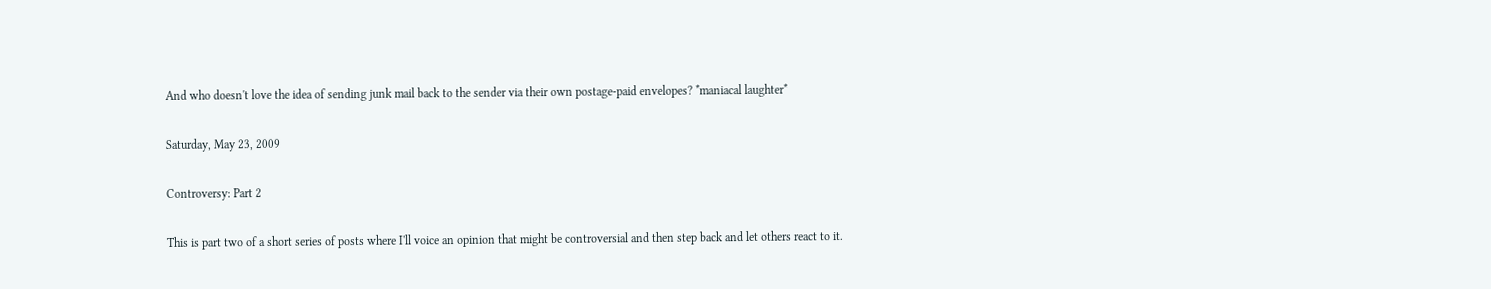And who doesn't love the idea of sending junk mail back to the sender via their own postage-paid envelopes? *maniacal laughter*

Saturday, May 23, 2009

Controversy: Part 2

This is part two of a short series of posts where I'll voice an opinion that might be controversial and then step back and let others react to it.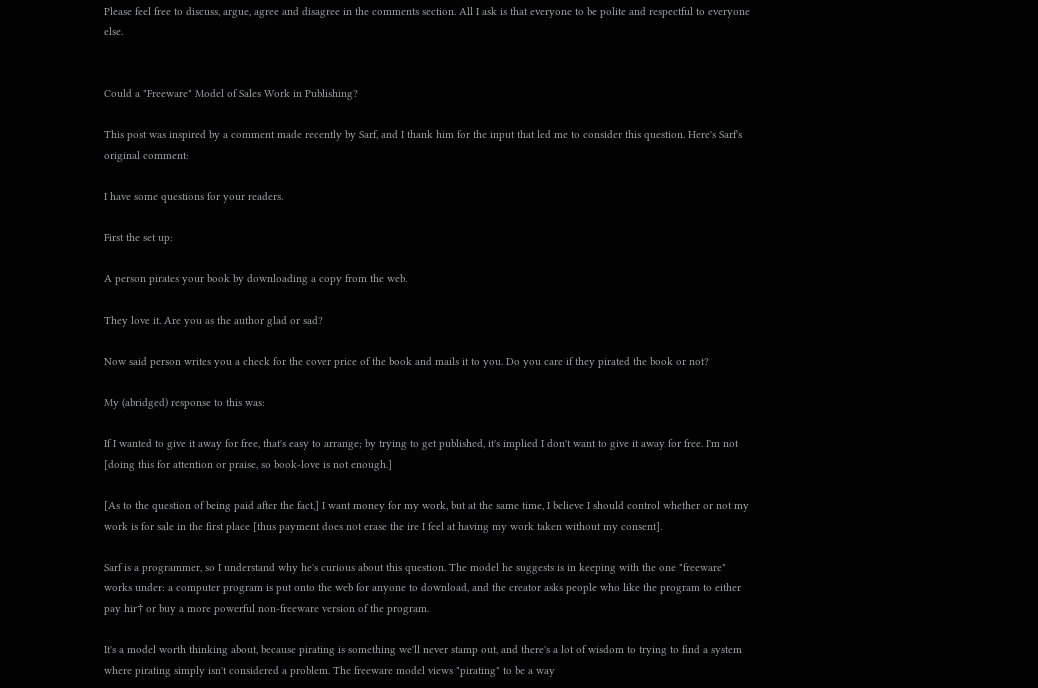Please feel free to discuss, argue, agree and disagree in the comments section. All I ask is that everyone to be polite and respectful to everyone else.


Could a "Freeware" Model of Sales Work in Publishing?

This post was inspired by a comment made recently by Sarf, and I thank him for the input that led me to consider this question. Here's Sarf's original comment:

I have some questions for your readers.

First the set up:

A person pirates your book by downloading a copy from the web.

They love it. Are you as the author glad or sad?

Now said person writes you a check for the cover price of the book and mails it to you. Do you care if they pirated the book or not?

My (abridged) response to this was:

If I wanted to give it away for free, that's easy to arrange; by trying to get published, it's implied I don't want to give it away for free. I'm not [doing this for attention or praise, so book-love is not enough.]

[As to the question of being paid after the fact,] I want money for my work, but at the same time, I believe I should control whether or not my work is for sale in the first place [thus payment does not erase the ire I feel at having my work taken without my consent].

Sarf is a programmer, so I understand why he's curious about this question. The model he suggests is in keeping with the one "freeware" works under: a computer program is put onto the web for anyone to download, and the creator asks people who like the program to either pay hir† or buy a more powerful non-freeware version of the program.

It's a model worth thinking about, because pirating is something we'll never stamp out, and there's a lot of wisdom to trying to find a system where pirating simply isn't considered a problem. The freeware model views "pirating" to be a way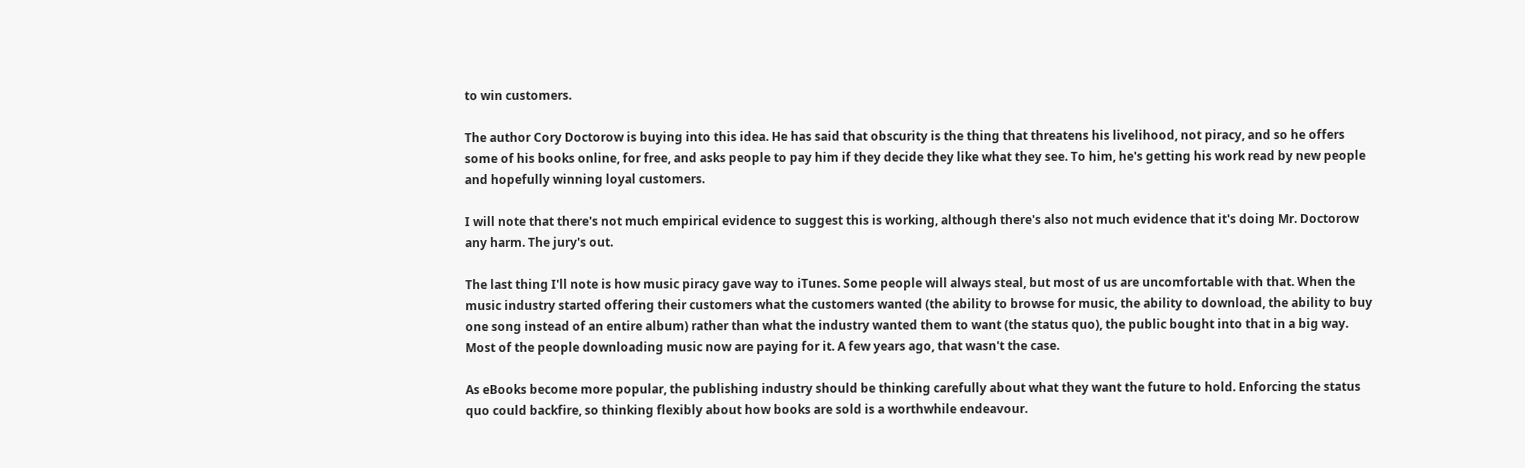to win customers.

The author Cory Doctorow is buying into this idea. He has said that obscurity is the thing that threatens his livelihood, not piracy, and so he offers some of his books online, for free, and asks people to pay him if they decide they like what they see. To him, he's getting his work read by new people and hopefully winning loyal customers.

I will note that there's not much empirical evidence to suggest this is working, although there's also not much evidence that it's doing Mr. Doctorow any harm. The jury's out.

The last thing I'll note is how music piracy gave way to iTunes. Some people will always steal, but most of us are uncomfortable with that. When the music industry started offering their customers what the customers wanted (the ability to browse for music, the ability to download, the ability to buy one song instead of an entire album) rather than what the industry wanted them to want (the status quo), the public bought into that in a big way. Most of the people downloading music now are paying for it. A few years ago, that wasn't the case.

As eBooks become more popular, the publishing industry should be thinking carefully about what they want the future to hold. Enforcing the status quo could backfire, so thinking flexibly about how books are sold is a worthwhile endeavour.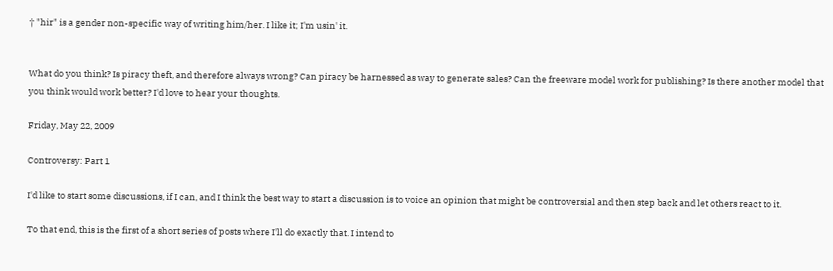† "hir" is a gender non-specific way of writing him/her. I like it; I'm usin' it.


What do you think? Is piracy theft, and therefore always wrong? Can piracy be harnessed as way to generate sales? Can the freeware model work for publishing? Is there another model that you think would work better? I'd love to hear your thoughts.

Friday, May 22, 2009

Controversy: Part 1

I'd like to start some discussions, if I can, and I think the best way to start a discussion is to voice an opinion that might be controversial and then step back and let others react to it.

To that end, this is the first of a short series of posts where I'll do exactly that. I intend to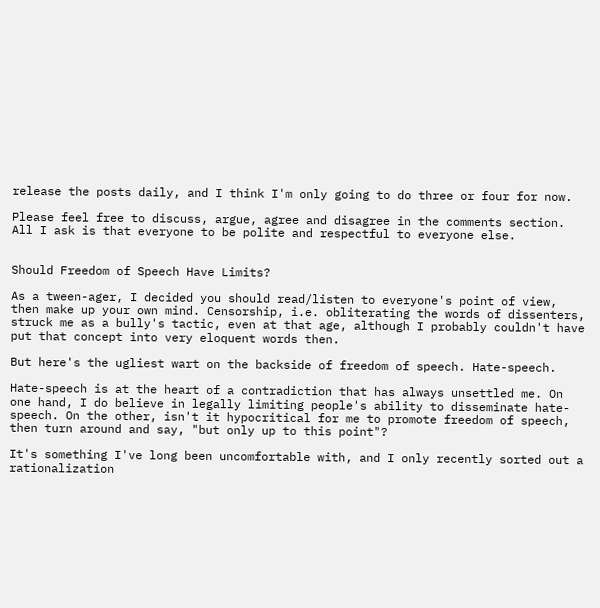release the posts daily, and I think I'm only going to do three or four for now.

Please feel free to discuss, argue, agree and disagree in the comments section. All I ask is that everyone to be polite and respectful to everyone else.


Should Freedom of Speech Have Limits?

As a tween-ager, I decided you should read/listen to everyone's point of view, then make up your own mind. Censorship, i.e. obliterating the words of dissenters, struck me as a bully's tactic, even at that age, although I probably couldn't have put that concept into very eloquent words then.

But here's the ugliest wart on the backside of freedom of speech. Hate-speech.

Hate-speech is at the heart of a contradiction that has always unsettled me. On one hand, I do believe in legally limiting people's ability to disseminate hate-speech. On the other, isn't it hypocritical for me to promote freedom of speech, then turn around and say, "but only up to this point"?

It's something I've long been uncomfortable with, and I only recently sorted out a rationalization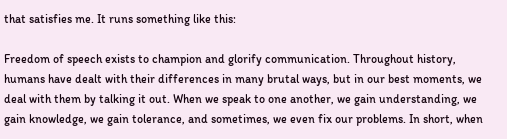that satisfies me. It runs something like this:

Freedom of speech exists to champion and glorify communication. Throughout history, humans have dealt with their differences in many brutal ways, but in our best moments, we deal with them by talking it out. When we speak to one another, we gain understanding, we gain knowledge, we gain tolerance, and sometimes, we even fix our problems. In short, when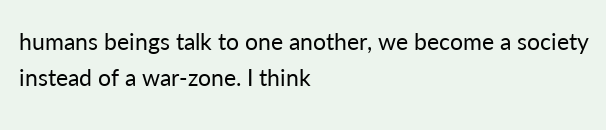humans beings talk to one another, we become a society instead of a war-zone. I think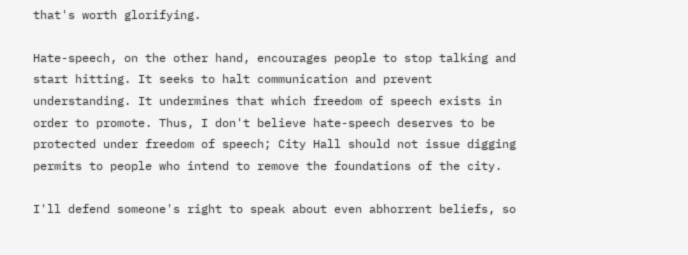that's worth glorifying.

Hate-speech, on the other hand, encourages people to stop talking and start hitting. It seeks to halt communication and prevent understanding. It undermines that which freedom of speech exists in order to promote. Thus, I don't believe hate-speech deserves to be protected under freedom of speech; City Hall should not issue digging permits to people who intend to remove the foundations of the city.

I'll defend someone's right to speak about even abhorrent beliefs, so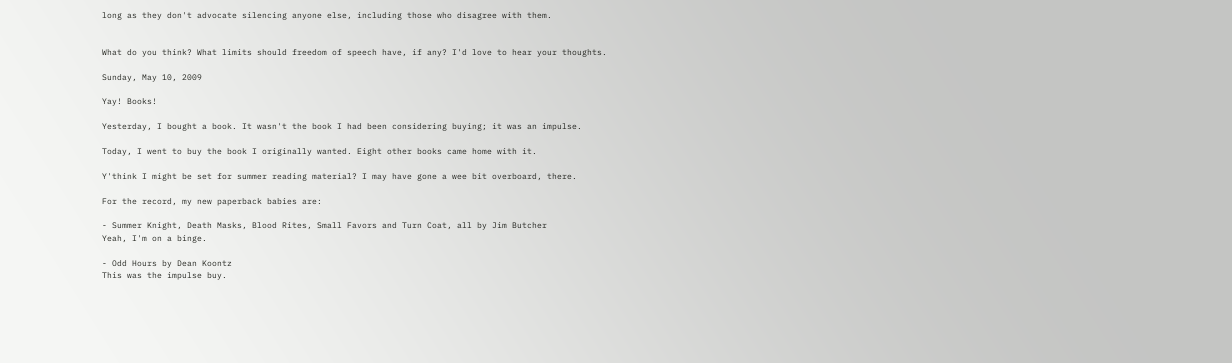long as they don't advocate silencing anyone else, including those who disagree with them.


What do you think? What limits should freedom of speech have, if any? I'd love to hear your thoughts.

Sunday, May 10, 2009

Yay! Books!

Yesterday, I bought a book. It wasn't the book I had been considering buying; it was an impulse.

Today, I went to buy the book I originally wanted. Eight other books came home with it.

Y'think I might be set for summer reading material? I may have gone a wee bit overboard, there.

For the record, my new paperback babies are:

- Summer Knight, Death Masks, Blood Rites, Small Favors and Turn Coat, all by Jim Butcher
Yeah, I'm on a binge.

- Odd Hours by Dean Koontz
This was the impulse buy.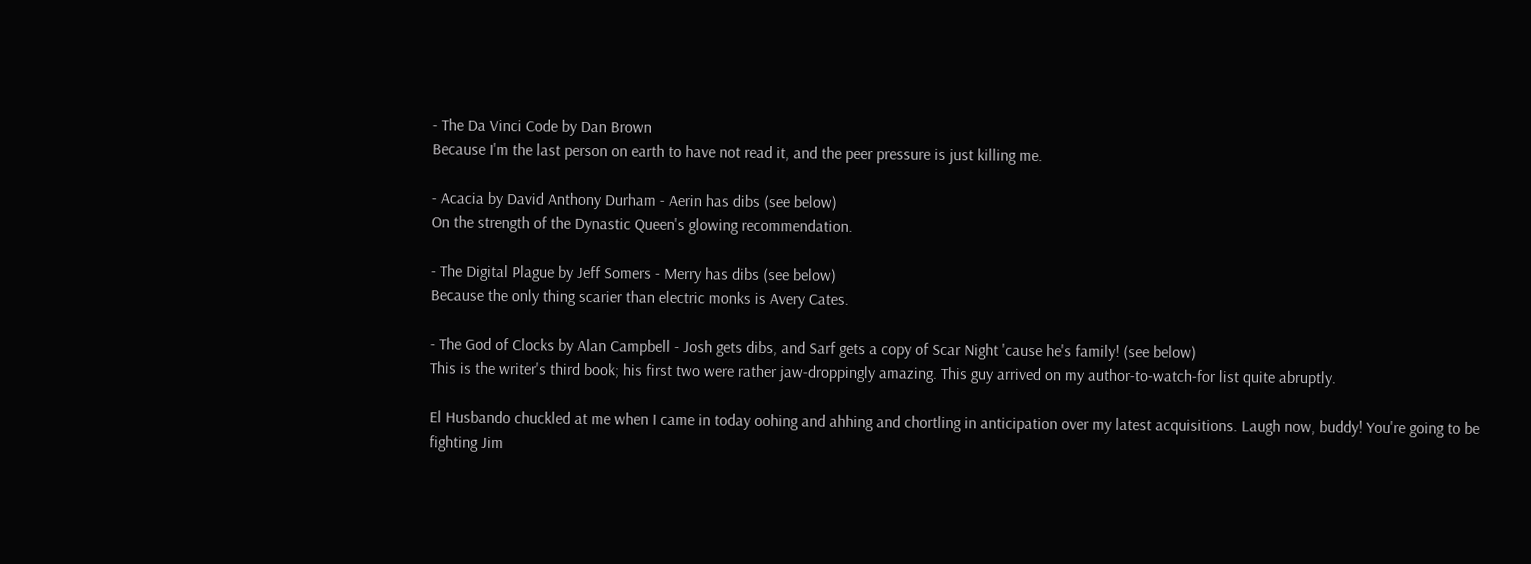- The Da Vinci Code by Dan Brown
Because I'm the last person on earth to have not read it, and the peer pressure is just killing me.

- Acacia by David Anthony Durham - Aerin has dibs (see below)
On the strength of the Dynastic Queen's glowing recommendation.

- The Digital Plague by Jeff Somers - Merry has dibs (see below)
Because the only thing scarier than electric monks is Avery Cates.

- The God of Clocks by Alan Campbell - Josh gets dibs, and Sarf gets a copy of Scar Night 'cause he's family! (see below)
This is the writer's third book; his first two were rather jaw-droppingly amazing. This guy arrived on my author-to-watch-for list quite abruptly.

El Husbando chuckled at me when I came in today oohing and ahhing and chortling in anticipation over my latest acquisitions. Laugh now, buddy! You're going to be fighting Jim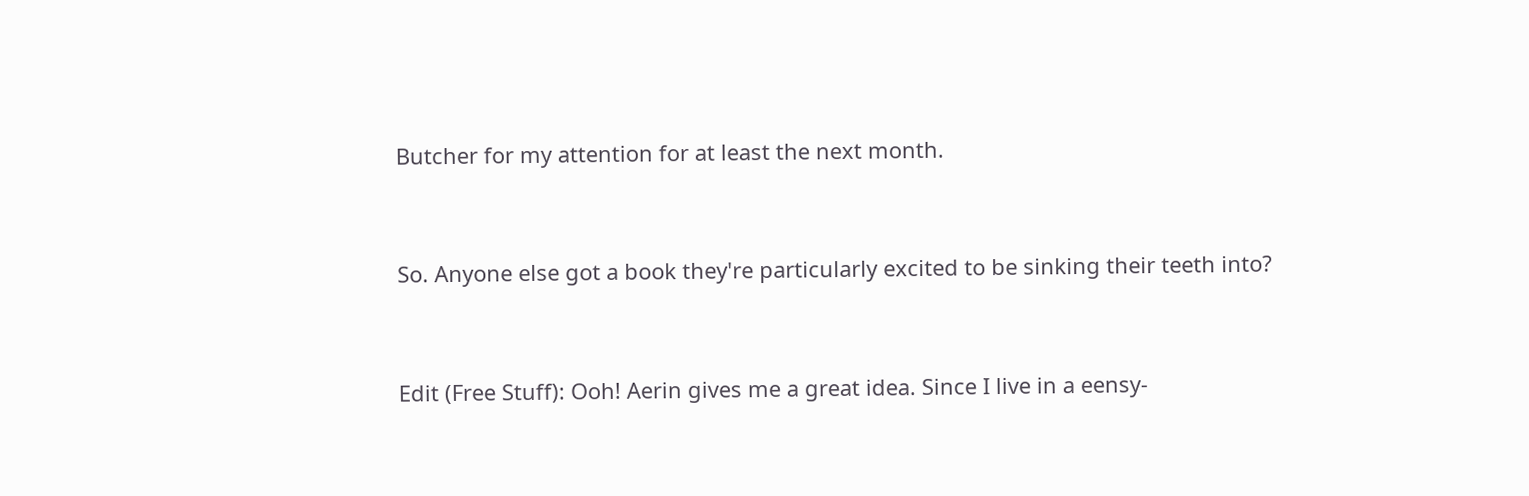Butcher for my attention for at least the next month.


So. Anyone else got a book they're particularly excited to be sinking their teeth into?


Edit (Free Stuff): Ooh! Aerin gives me a great idea. Since I live in a eensy-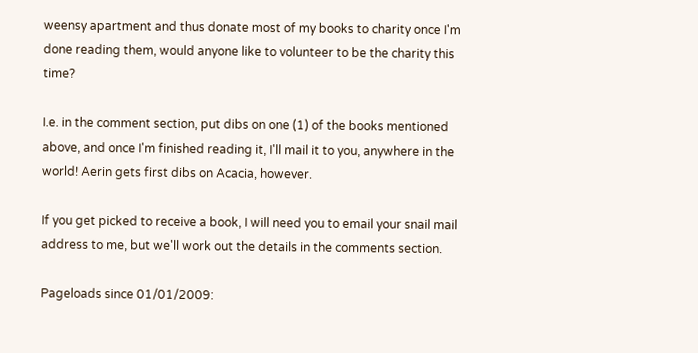weensy apartment and thus donate most of my books to charity once I'm done reading them, would anyone like to volunteer to be the charity this time?

I.e. in the comment section, put dibs on one (1) of the books mentioned above, and once I'm finished reading it, I'll mail it to you, anywhere in the world! Aerin gets first dibs on Acacia, however.

If you get picked to receive a book, I will need you to email your snail mail address to me, but we'll work out the details in the comments section.

Pageloads since 01/01/2009: